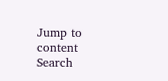Jump to content
Search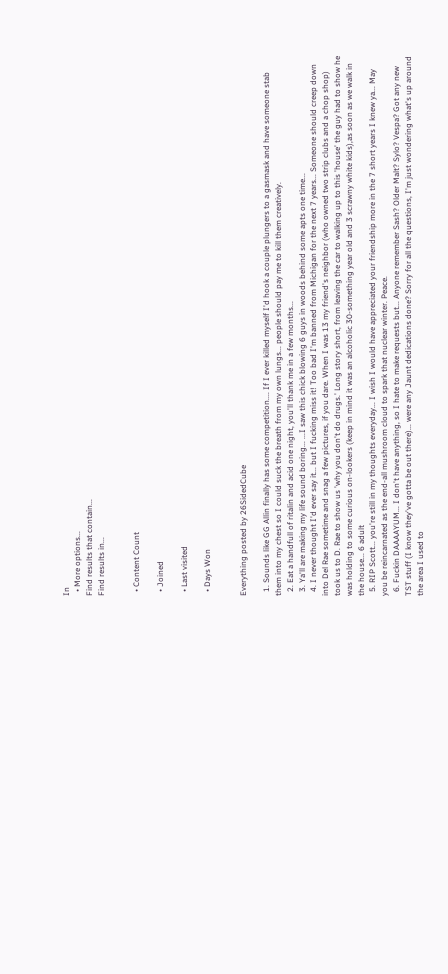In
  • More options...
Find results that contain...
Find results in...


  • Content Count

  • Joined

  • Last visited

  • Days Won


Everything posted by 26SidedCube

  1. Sounds like GG Allin finally has some competition.... If I ever killed myself I'd hook a couple plungers to a gasmask and have someone stab them into my chest so I could suck the breath from my own lungs... people should pay me to kill them creatively.
  2. Eat a handfull of ritalin and acid one night, you'll thank me in a few months...
  3. Ya'll are making my life sound boring... ...I saw this chick blowing 6 guys in woods behind some apts one time...
  4. I never thought I'd ever say it... but I fucking miss it! Too bad I'm banned from Michigan for the next 7 years... Someone should creep down into Del Rae sometime and snag a few pictures, if you dare. When I was 13 my friend's neighbor (who owned two strip clubs and a chop shop) took us to D. Rae to show us 'why you don't do drugs.' Long story short, from leaving the car to walking up to this 'house' the guy had to show he was holding to some curious on-lookers (keep in mind it was an alcoholic 30-something year old and 3 scrawny white kids),as soon as we walk in the house... 6 adult
  5. RIP Scott... you're still in my thoughts everyday... I wish I would have appreciated your friendship more in the 7 short years I knew ya... May you be reincarnated as the end-all mushroom cloud to spark that nuclear winter. Peace.
  6. Fuckin DAAAAYUM... I don't have anything, so I hate to make requests but... Anyone remember Sash? Older Malt? Sylo? Vespa? Got any new TST stuff (I know they've gotta be out there)... were any Jaunt dedications done? Sorry for all the questions, I'm just wondering what's up around the area I used to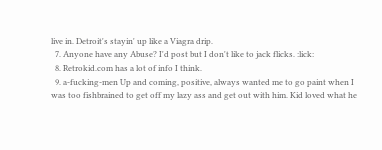live in. Detroit's stayin' up like a Viagra drip.
  7. Anyone have any Abuse? I'd post but I don't like to jack flicks. :lick:
  8. Retrokid.com has a lot of info I think.
  9. a-fucking-men Up and coming, positive, always wanted me to go paint when I was too fishbrained to get off my lazy ass and get out with him. Kid loved what he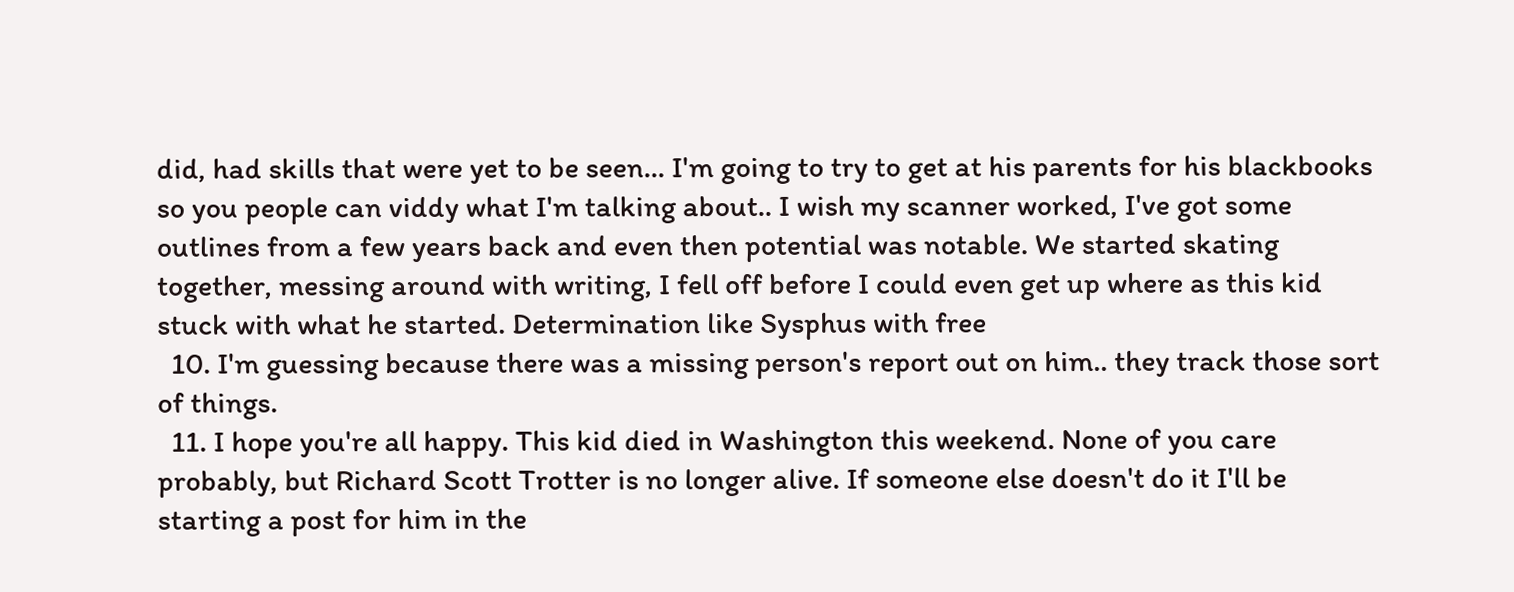did, had skills that were yet to be seen... I'm going to try to get at his parents for his blackbooks so you people can viddy what I'm talking about.. I wish my scanner worked, I've got some outlines from a few years back and even then potential was notable. We started skating together, messing around with writing, I fell off before I could even get up where as this kid stuck with what he started. Determination like Sysphus with free
  10. I'm guessing because there was a missing person's report out on him.. they track those sort of things.
  11. I hope you're all happy. This kid died in Washington this weekend. None of you care probably, but Richard Scott Trotter is no longer alive. If someone else doesn't do it I'll be starting a post for him in the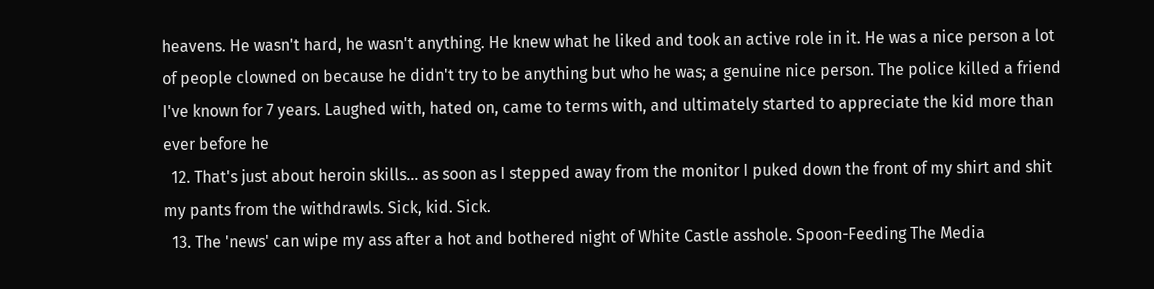heavens. He wasn't hard, he wasn't anything. He knew what he liked and took an active role in it. He was a nice person a lot of people clowned on because he didn't try to be anything but who he was; a genuine nice person. The police killed a friend I've known for 7 years. Laughed with, hated on, came to terms with, and ultimately started to appreciate the kid more than ever before he
  12. That's just about heroin skills... as soon as I stepped away from the monitor I puked down the front of my shirt and shit my pants from the withdrawls. Sick, kid. Sick.
  13. The 'news' can wipe my ass after a hot and bothered night of White Castle asshole. Spoon-Feeding The Media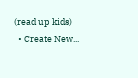(read up kids)
  • Create New...